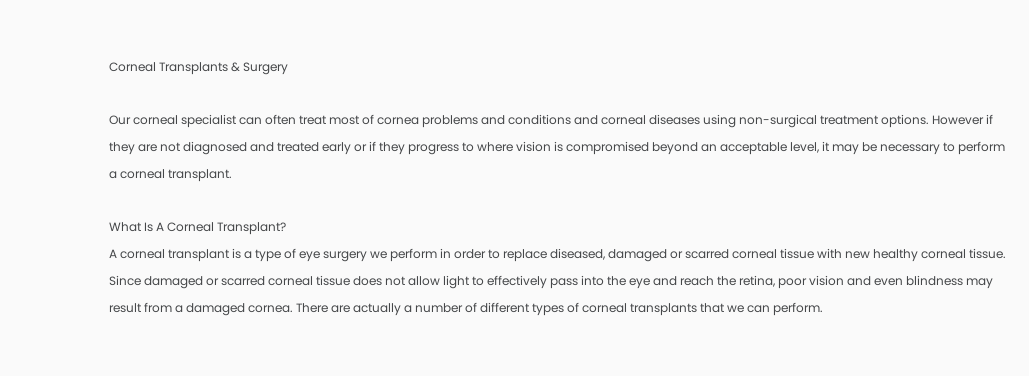Corneal Transplants & Surgery

Our corneal specialist can often treat most of cornea problems and conditions and corneal diseases using non-surgical treatment options. However if they are not diagnosed and treated early or if they progress to where vision is compromised beyond an acceptable level, it may be necessary to perform a corneal transplant.

What Is A Corneal Transplant?
A corneal transplant is a type of eye surgery we perform in order to replace diseased, damaged or scarred corneal tissue with new healthy corneal tissue. Since damaged or scarred corneal tissue does not allow light to effectively pass into the eye and reach the retina, poor vision and even blindness may result from a damaged cornea. There are actually a number of different types of corneal transplants that we can perform.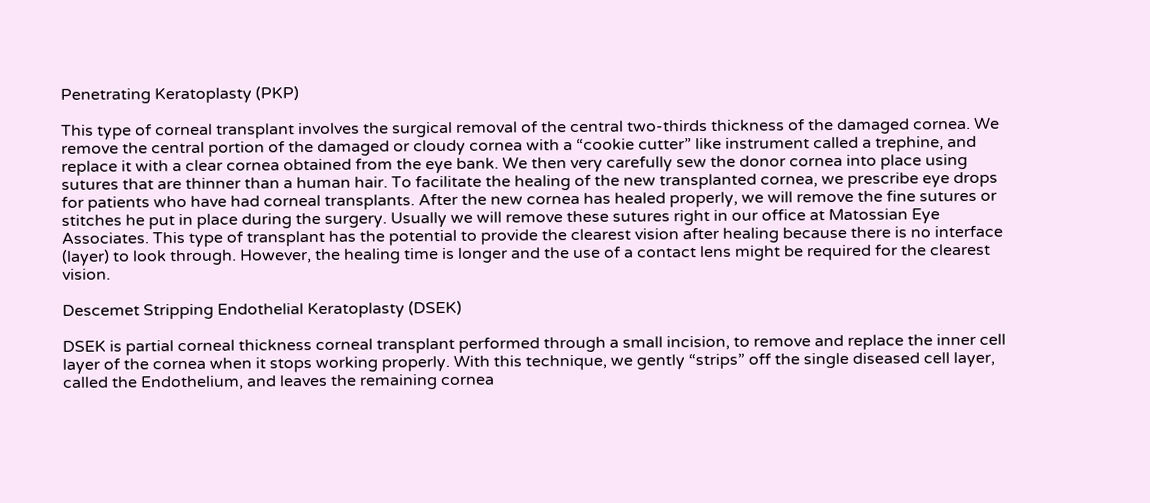Penetrating Keratoplasty (PKP)

This type of corneal transplant involves the surgical removal of the central two-thirds thickness of the damaged cornea. We remove the central portion of the damaged or cloudy cornea with a “cookie cutter” like instrument called a trephine, and replace it with a clear cornea obtained from the eye bank. We then very carefully sew the donor cornea into place using sutures that are thinner than a human hair. To facilitate the healing of the new transplanted cornea, we prescribe eye drops for patients who have had corneal transplants. After the new cornea has healed properly, we will remove the fine sutures or stitches he put in place during the surgery. Usually we will remove these sutures right in our office at Matossian Eye Associates. This type of transplant has the potential to provide the clearest vision after healing because there is no interface (layer) to look through. However, the healing time is longer and the use of a contact lens might be required for the clearest vision.

Descemet Stripping Endothelial Keratoplasty (DSEK)

DSEK is partial corneal thickness corneal transplant performed through a small incision, to remove and replace the inner cell layer of the cornea when it stops working properly. With this technique, we gently “strips” off the single diseased cell layer, called the Endothelium, and leaves the remaining cornea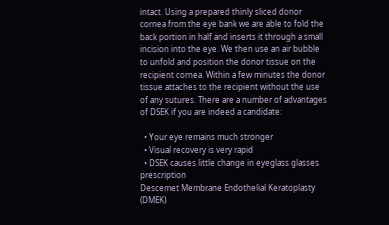intact. Using a prepared thinly sliced donor cornea from the eye bank we are able to fold the back portion in half and inserts it through a small incision into the eye. We then use an air bubble to unfold and position the donor tissue on the recipient cornea. Within a few minutes the donor tissue attaches to the recipient without the use of any sutures. There are a number of advantages of DSEK if you are indeed a candidate:

  • Your eye remains much stronger
  • Visual recovery is very rapid
  • DSEK causes little change in eyeglass glasses prescription
Descemet Membrane Endothelial Keratoplasty (DMEK)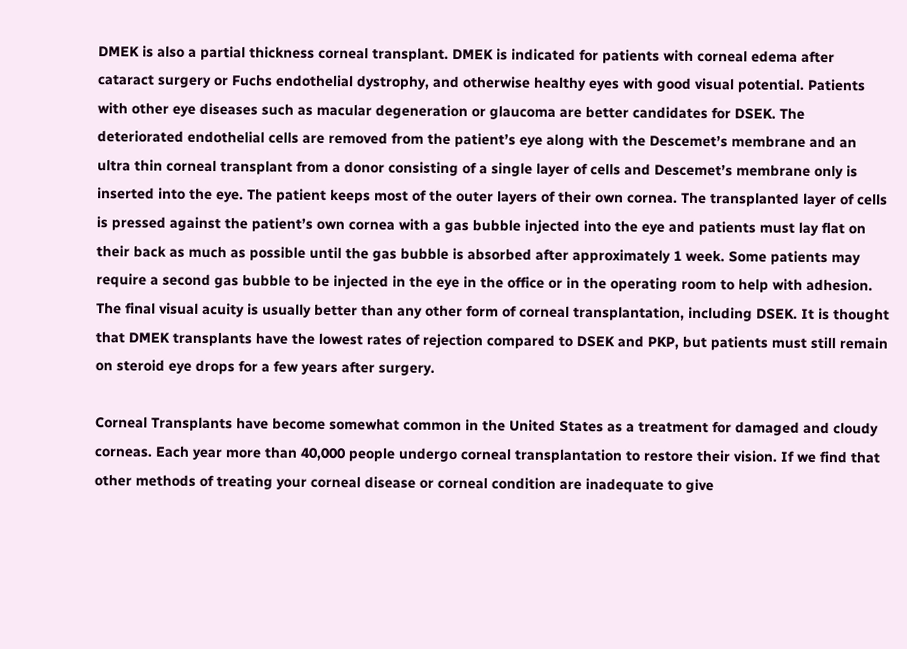DMEK is also a partial thickness corneal transplant. DMEK is indicated for patients with corneal edema after cataract surgery or Fuchs endothelial dystrophy, and otherwise healthy eyes with good visual potential. Patients with other eye diseases such as macular degeneration or glaucoma are better candidates for DSEK. The deteriorated endothelial cells are removed from the patient’s eye along with the Descemet’s membrane and an ultra thin corneal transplant from a donor consisting of a single layer of cells and Descemet’s membrane only is inserted into the eye. The patient keeps most of the outer layers of their own cornea. The transplanted layer of cells is pressed against the patient’s own cornea with a gas bubble injected into the eye and patients must lay flat on their back as much as possible until the gas bubble is absorbed after approximately 1 week. Some patients may require a second gas bubble to be injected in the eye in the office or in the operating room to help with adhesion. The final visual acuity is usually better than any other form of corneal transplantation, including DSEK. It is thought that DMEK transplants have the lowest rates of rejection compared to DSEK and PKP, but patients must still remain on steroid eye drops for a few years after surgery.

Corneal Transplants have become somewhat common in the United States as a treatment for damaged and cloudy corneas. Each year more than 40,000 people undergo corneal transplantation to restore their vision. If we find that other methods of treating your corneal disease or corneal condition are inadequate to give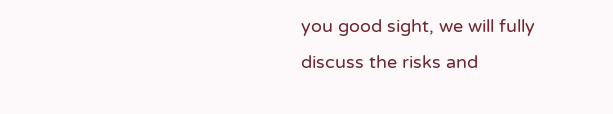you good sight, we will fully discuss the risks and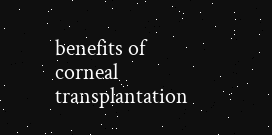benefits of corneal transplantation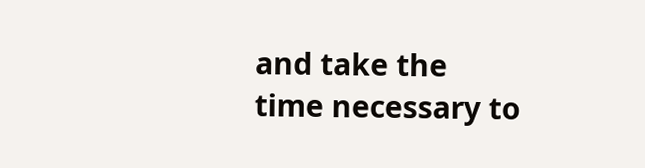and take the time necessary to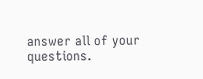answer all of your questions.